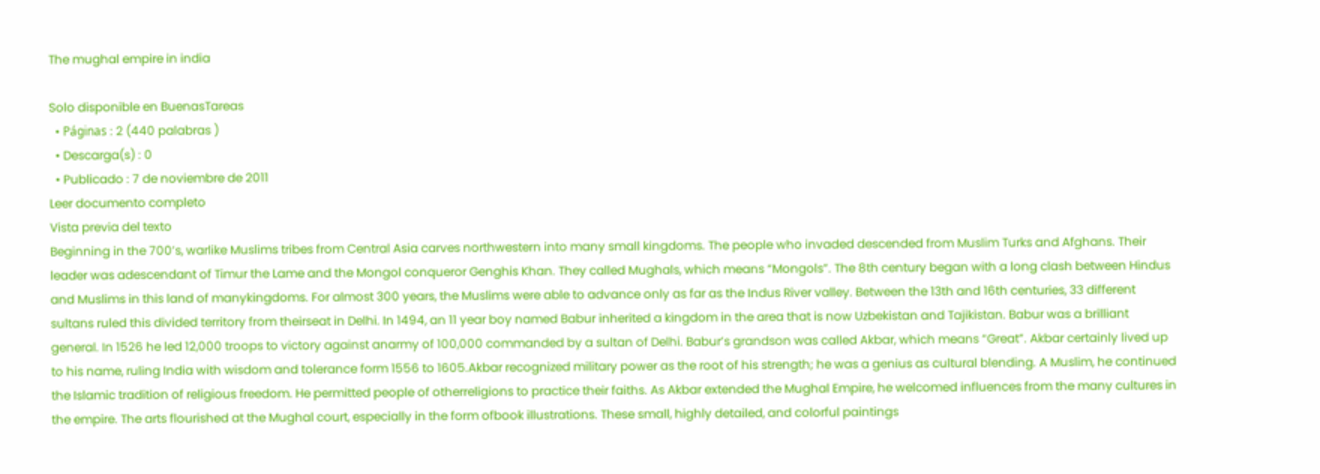The mughal empire in india

Solo disponible en BuenasTareas
  • Páginas : 2 (440 palabras )
  • Descarga(s) : 0
  • Publicado : 7 de noviembre de 2011
Leer documento completo
Vista previa del texto
Beginning in the 700’s, warlike Muslims tribes from Central Asia carves northwestern into many small kingdoms. The people who invaded descended from Muslim Turks and Afghans. Their leader was adescendant of Timur the Lame and the Mongol conqueror Genghis Khan. They called Mughals, which means “Mongols”. The 8th century began with a long clash between Hindus and Muslims in this land of manykingdoms. For almost 300 years, the Muslims were able to advance only as far as the Indus River valley. Between the 13th and 16th centuries, 33 different sultans ruled this divided territory from theirseat in Delhi. In 1494, an 11 year boy named Babur inherited a kingdom in the area that is now Uzbekistan and Tajikistan. Babur was a brilliant general. In 1526 he led 12,000 troops to victory against anarmy of 100,000 commanded by a sultan of Delhi. Babur’s grandson was called Akbar, which means “Great”. Akbar certainly lived up to his name, ruling India with wisdom and tolerance form 1556 to 1605.Akbar recognized military power as the root of his strength; he was a genius as cultural blending. A Muslim, he continued the Islamic tradition of religious freedom. He permitted people of otherreligions to practice their faiths. As Akbar extended the Mughal Empire, he welcomed influences from the many cultures in the empire. The arts flourished at the Mughal court, especially in the form ofbook illustrations. These small, highly detailed, and colorful paintings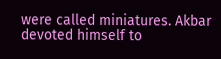were called miniatures. Akbar devoted himself to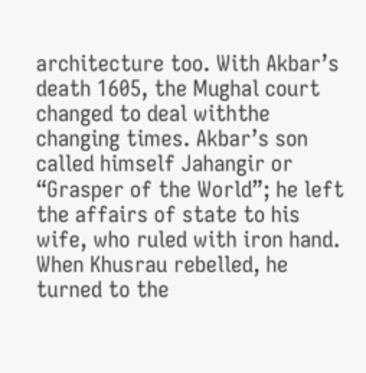architecture too. With Akbar’s death 1605, the Mughal court changed to deal withthe changing times. Akbar’s son called himself Jahangir or “Grasper of the World”; he left the affairs of state to his wife, who ruled with iron hand. When Khusrau rebelled, he turned to the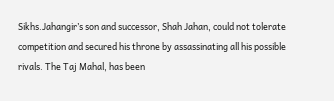Sikhs.Jahangir’s son and successor, Shah Jahan, could not tolerate competition and secured his throne by assassinating all his possible rivals. The Taj Mahal, has been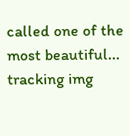called one of the most beautiful...
tracking img